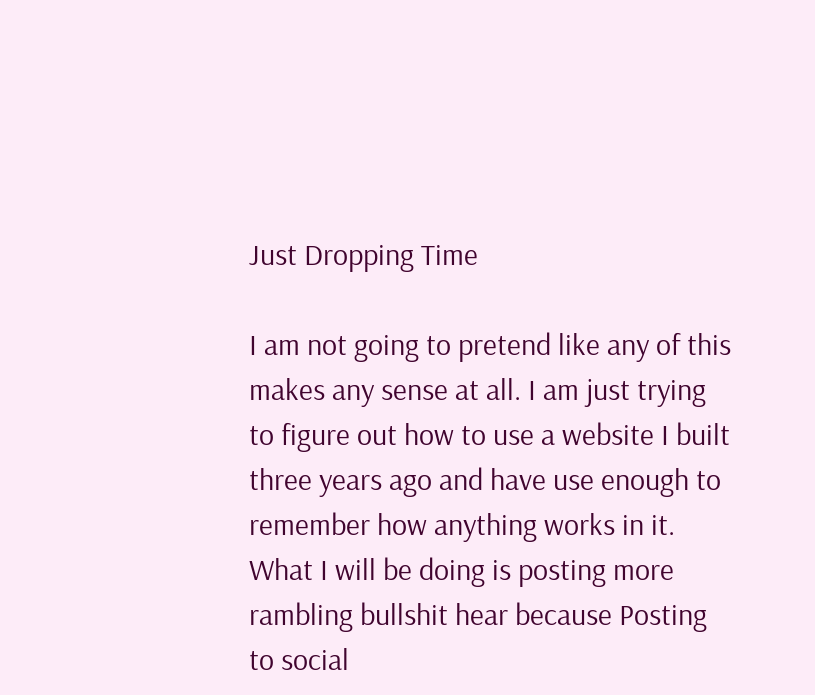Just Dropping Time

I am not going to pretend like any of this makes any sense at all. I am just trying to figure out how to use a website I built three years ago and have use enough to remember how anything works in it. What I will be doing is posting more rambling bullshit hear because Posting to social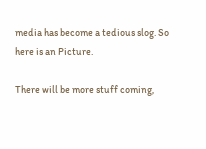media has become a tedious slog. So here is an Picture.

There will be more stuff coming,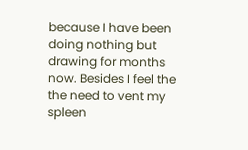because I have been doing nothing but drawing for months now. Besides I feel the the need to vent my spleen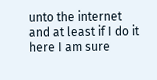unto the internet and at least if I do it here I am sure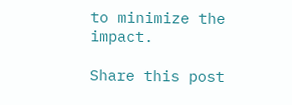to minimize the impact.

Share this post